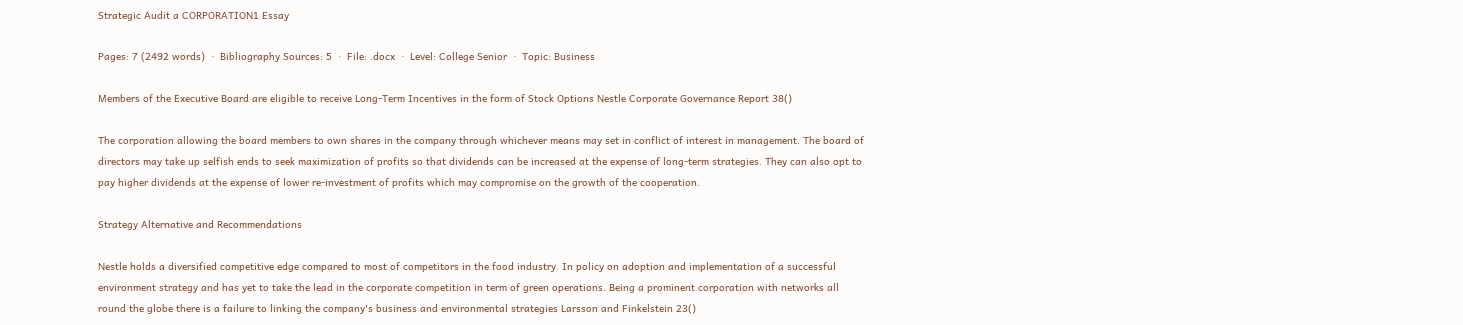Strategic Audit a CORPORATION1 Essay

Pages: 7 (2492 words)  ·  Bibliography Sources: 5  ·  File: .docx  ·  Level: College Senior  ·  Topic: Business

Members of the Executive Board are eligible to receive Long-Term Incentives in the form of Stock Options Nestle Corporate Governance Report 38()

The corporation allowing the board members to own shares in the company through whichever means may set in conflict of interest in management. The board of directors may take up selfish ends to seek maximization of profits so that dividends can be increased at the expense of long-term strategies. They can also opt to pay higher dividends at the expense of lower re-investment of profits which may compromise on the growth of the cooperation.

Strategy Alternative and Recommendations

Nestle holds a diversified competitive edge compared to most of competitors in the food industry. In policy on adoption and implementation of a successful environment strategy and has yet to take the lead in the corporate competition in term of green operations. Being a prominent corporation with networks all round the globe there is a failure to linking the company's business and environmental strategies Larsson and Finkelstein 23()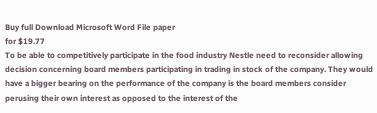Buy full Download Microsoft Word File paper
for $19.77
To be able to competitively participate in the food industry Nestle need to reconsider allowing decision concerning board members participating in trading in stock of the company. They would have a bigger bearing on the performance of the company is the board members consider perusing their own interest as opposed to the interest of the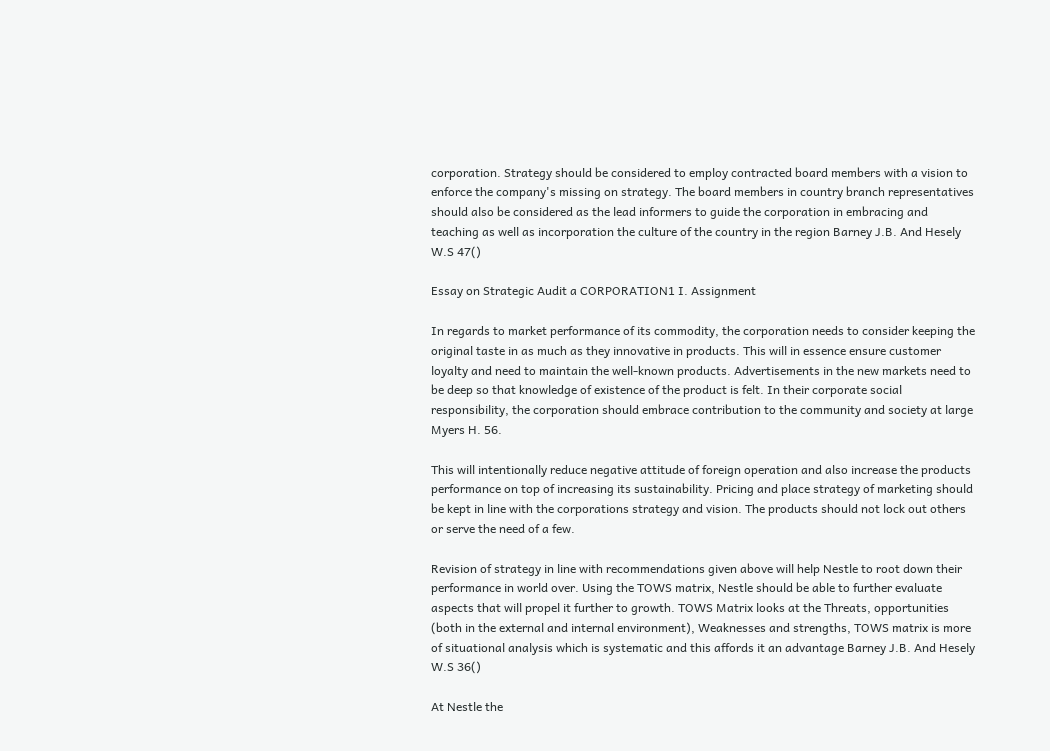corporation. Strategy should be considered to employ contracted board members with a vision to enforce the company's missing on strategy. The board members in country branch representatives should also be considered as the lead informers to guide the corporation in embracing and teaching as well as incorporation the culture of the country in the region Barney J.B. And Hesely W.S 47()

Essay on Strategic Audit a CORPORATION1 I. Assignment

In regards to market performance of its commodity, the corporation needs to consider keeping the original taste in as much as they innovative in products. This will in essence ensure customer loyalty and need to maintain the well-known products. Advertisements in the new markets need to be deep so that knowledge of existence of the product is felt. In their corporate social responsibility, the corporation should embrace contribution to the community and society at large Myers H. 56.

This will intentionally reduce negative attitude of foreign operation and also increase the products performance on top of increasing its sustainability. Pricing and place strategy of marketing should be kept in line with the corporations strategy and vision. The products should not lock out others or serve the need of a few.

Revision of strategy in line with recommendations given above will help Nestle to root down their performance in world over. Using the TOWS matrix, Nestle should be able to further evaluate aspects that will propel it further to growth. TOWS Matrix looks at the Threats, opportunities (both in the external and internal environment), Weaknesses and strengths, TOWS matrix is more of situational analysis which is systematic and this affords it an advantage Barney J.B. And Hesely W.S 36()

At Nestle the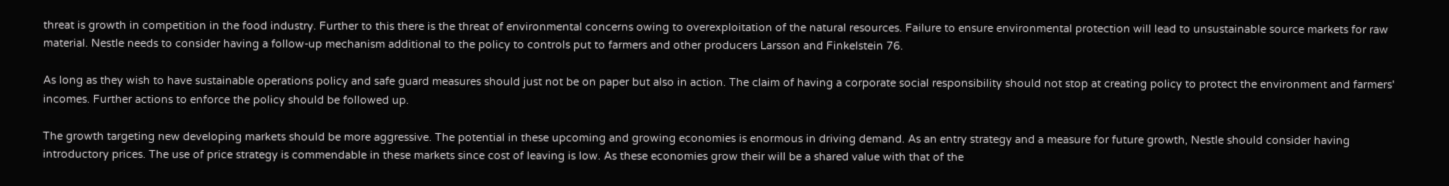threat is growth in competition in the food industry. Further to this there is the threat of environmental concerns owing to overexploitation of the natural resources. Failure to ensure environmental protection will lead to unsustainable source markets for raw material. Nestle needs to consider having a follow-up mechanism additional to the policy to controls put to farmers and other producers Larsson and Finkelstein 76.

As long as they wish to have sustainable operations policy and safe guard measures should just not be on paper but also in action. The claim of having a corporate social responsibility should not stop at creating policy to protect the environment and farmers' incomes. Further actions to enforce the policy should be followed up.

The growth targeting new developing markets should be more aggressive. The potential in these upcoming and growing economies is enormous in driving demand. As an entry strategy and a measure for future growth, Nestle should consider having introductory prices. The use of price strategy is commendable in these markets since cost of leaving is low. As these economies grow their will be a shared value with that of the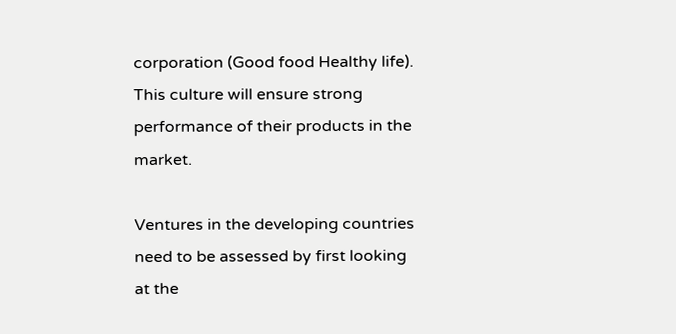corporation (Good food Healthy life). This culture will ensure strong performance of their products in the market.

Ventures in the developing countries need to be assessed by first looking at the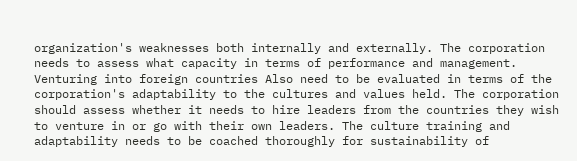organization's weaknesses both internally and externally. The corporation needs to assess what capacity in terms of performance and management. Venturing into foreign countries Also need to be evaluated in terms of the corporation's adaptability to the cultures and values held. The corporation should assess whether it needs to hire leaders from the countries they wish to venture in or go with their own leaders. The culture training and adaptability needs to be coached thoroughly for sustainability of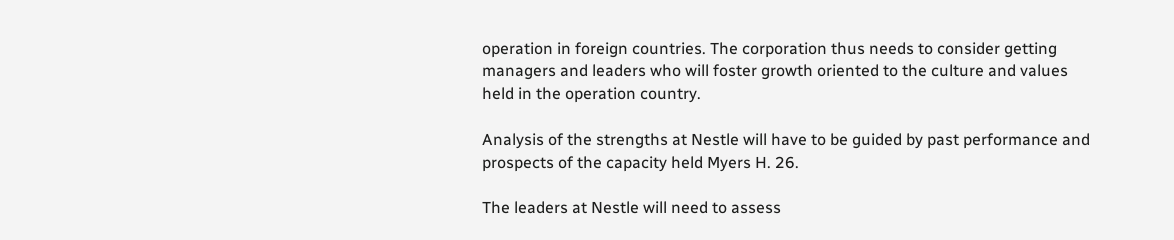operation in foreign countries. The corporation thus needs to consider getting managers and leaders who will foster growth oriented to the culture and values held in the operation country.

Analysis of the strengths at Nestle will have to be guided by past performance and prospects of the capacity held Myers H. 26.

The leaders at Nestle will need to assess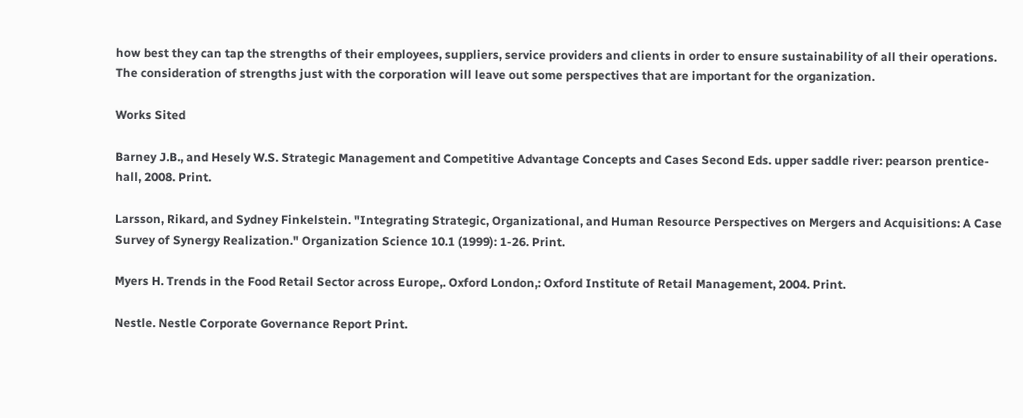how best they can tap the strengths of their employees, suppliers, service providers and clients in order to ensure sustainability of all their operations. The consideration of strengths just with the corporation will leave out some perspectives that are important for the organization.

Works Sited

Barney J.B., and Hesely W.S. Strategic Management and Competitive Advantage Concepts and Cases Second Eds. upper saddle river: pearson prentice-hall, 2008. Print.

Larsson, Rikard, and Sydney Finkelstein. "Integrating Strategic, Organizational, and Human Resource Perspectives on Mergers and Acquisitions: A Case Survey of Synergy Realization." Organization Science 10.1 (1999): 1-26. Print.

Myers H. Trends in the Food Retail Sector across Europe,. Oxford London,: Oxford Institute of Retail Management, 2004. Print.

Nestle. Nestle Corporate Governance Report Print.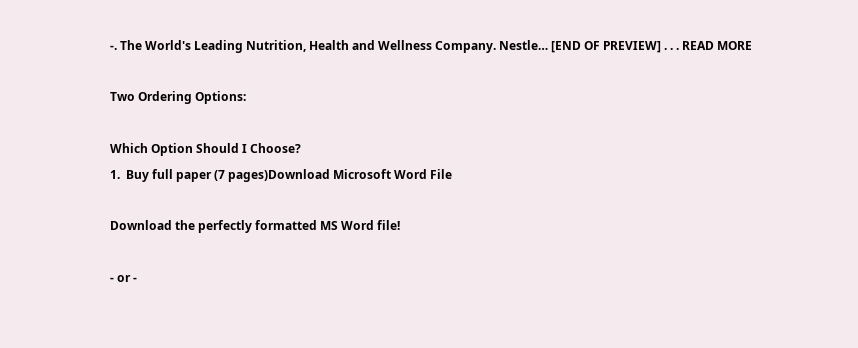-. The World's Leading Nutrition, Health and Wellness Company. Nestle… [END OF PREVIEW] . . . READ MORE

Two Ordering Options:

Which Option Should I Choose?
1.  Buy full paper (7 pages)Download Microsoft Word File

Download the perfectly formatted MS Word file!

- or -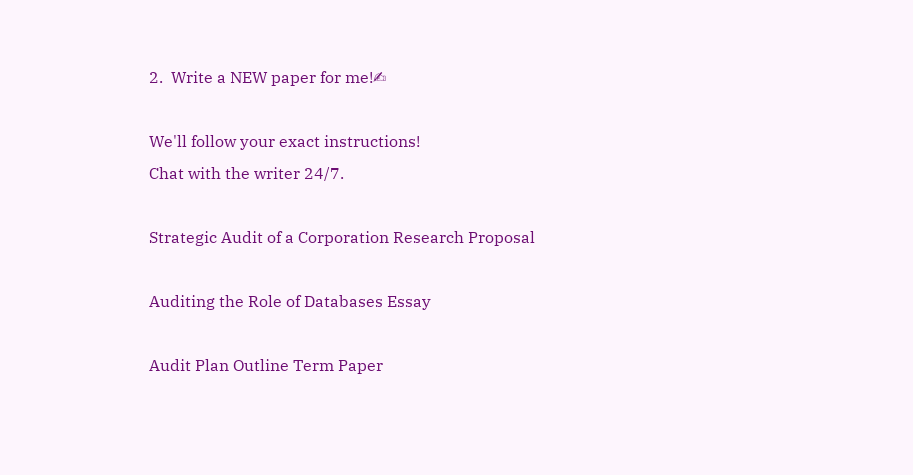2.  Write a NEW paper for me!✍

We'll follow your exact instructions!
Chat with the writer 24/7.

Strategic Audit of a Corporation Research Proposal

Auditing the Role of Databases Essay

Audit Plan Outline Term Paper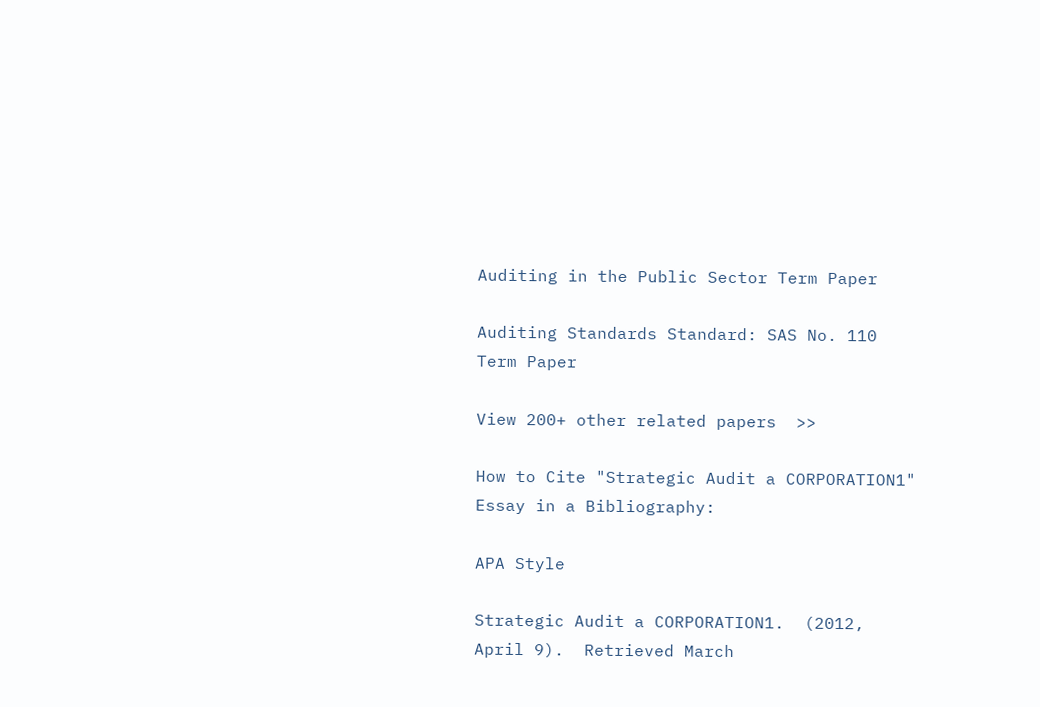Auditing in the Public Sector Term Paper

Auditing Standards Standard: SAS No. 110 Term Paper

View 200+ other related papers  >>

How to Cite "Strategic Audit a CORPORATION1" Essay in a Bibliography:

APA Style

Strategic Audit a CORPORATION1.  (2012, April 9).  Retrieved March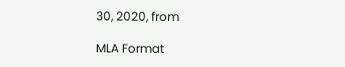30, 2020, from

MLA Format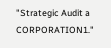"Strategic Audit a CORPORATION1."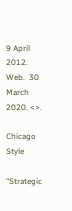9 April 2012.  Web.  30 March 2020. <>.

Chicago Style

"Strategic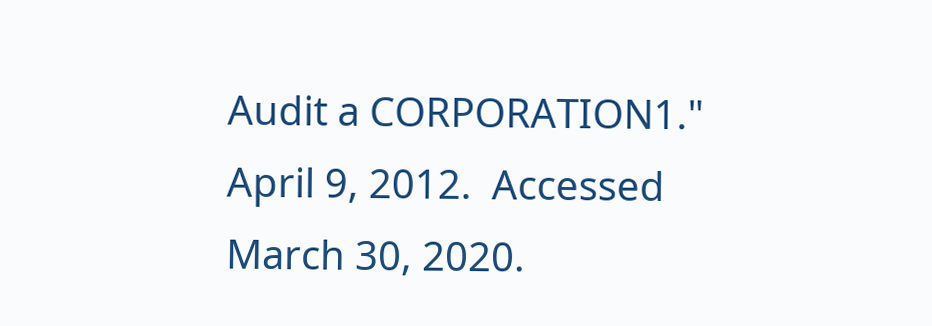Audit a CORPORATION1."  April 9, 2012.  Accessed March 30, 2020.